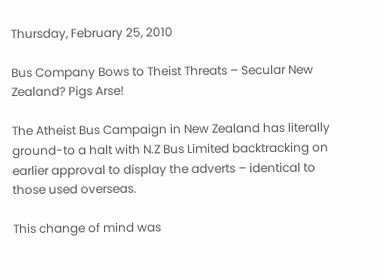Thursday, February 25, 2010

Bus Company Bows to Theist Threats – Secular New Zealand? Pigs Arse!

The Atheist Bus Campaign in New Zealand has literally ground-to a halt with N.Z Bus Limited backtracking on earlier approval to display the adverts – identical to those used overseas.

This change of mind was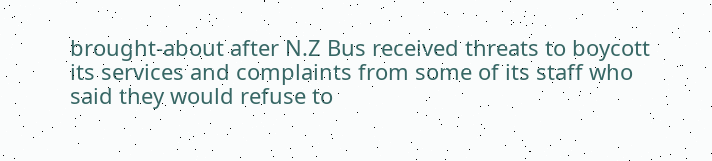brought-about after N.Z Bus received threats to boycott its services and complaints from some of its staff who said they would refuse to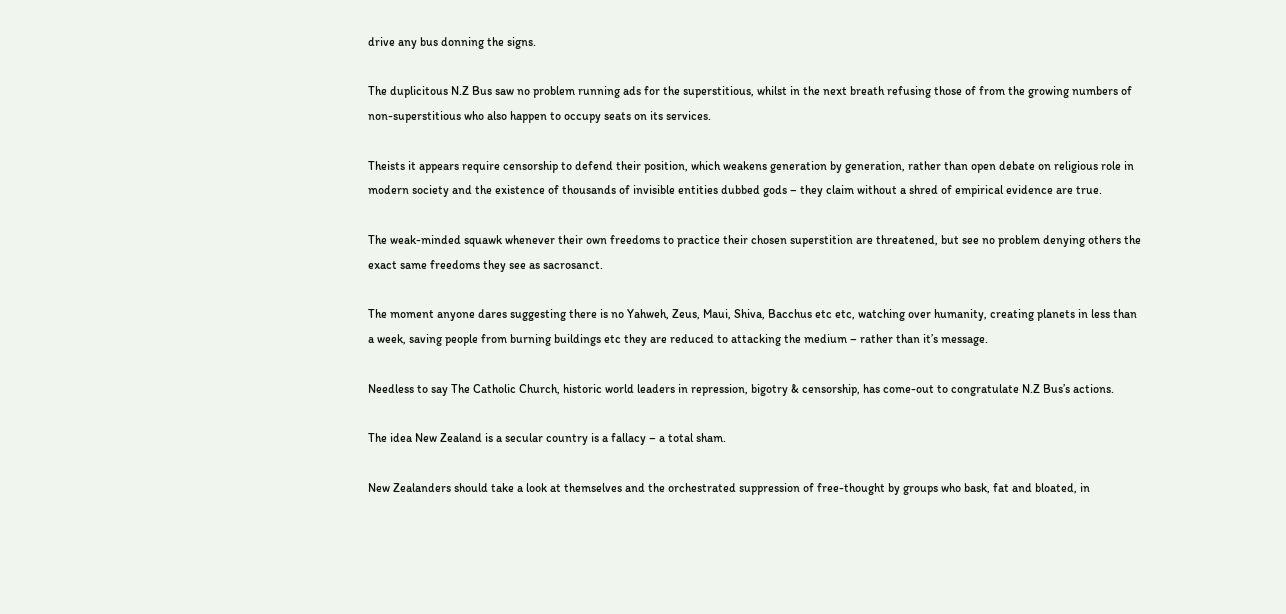drive any bus donning the signs.

The duplicitous N.Z Bus saw no problem running ads for the superstitious, whilst in the next breath refusing those of from the growing numbers of non-superstitious who also happen to occupy seats on its services.

Theists it appears require censorship to defend their position, which weakens generation by generation, rather than open debate on religious role in modern society and the existence of thousands of invisible entities dubbed gods – they claim without a shred of empirical evidence are true.

The weak-minded squawk whenever their own freedoms to practice their chosen superstition are threatened, but see no problem denying others the exact same freedoms they see as sacrosanct.

The moment anyone dares suggesting there is no Yahweh, Zeus, Maui, Shiva, Bacchus etc etc, watching over humanity, creating planets in less than a week, saving people from burning buildings etc they are reduced to attacking the medium – rather than it’s message.

Needless to say The Catholic Church, historic world leaders in repression, bigotry & censorship, has come-out to congratulate N.Z Bus’s actions.

The idea New Zealand is a secular country is a fallacy – a total sham.

New Zealanders should take a look at themselves and the orchestrated suppression of free-thought by groups who bask, fat and bloated, in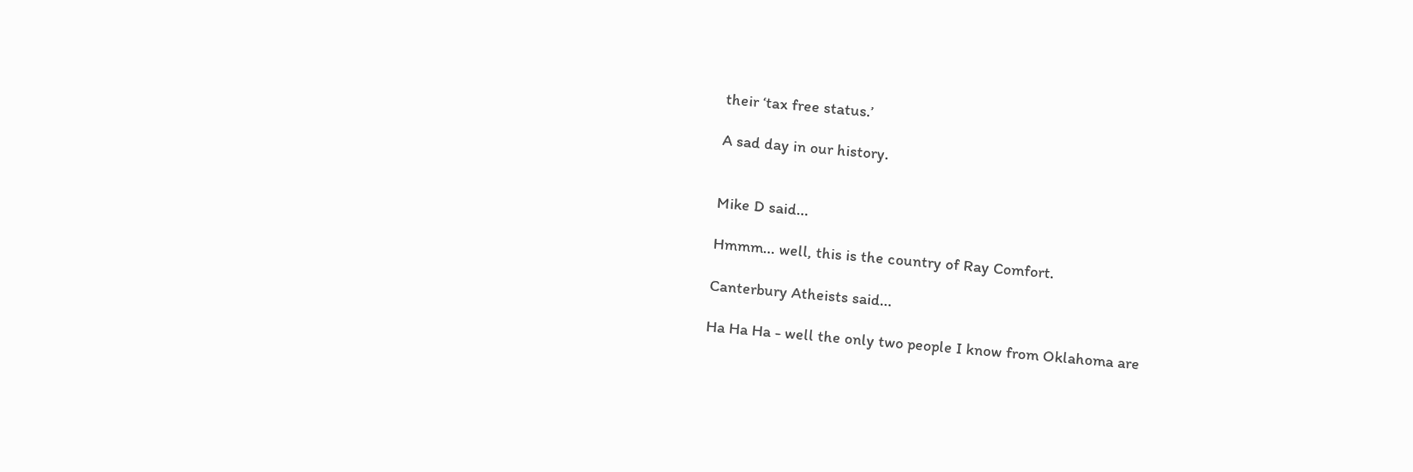their ‘tax free status.’

A sad day in our history.


Mike D said...

Hmmm... well, this is the country of Ray Comfort.

Canterbury Atheists said...

Ha Ha Ha - well the only two people I know from Oklahoma are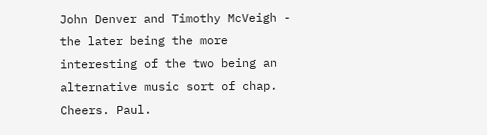John Denver and Timothy McVeigh - the later being the more interesting of the two being an alternative music sort of chap. Cheers. Paul.